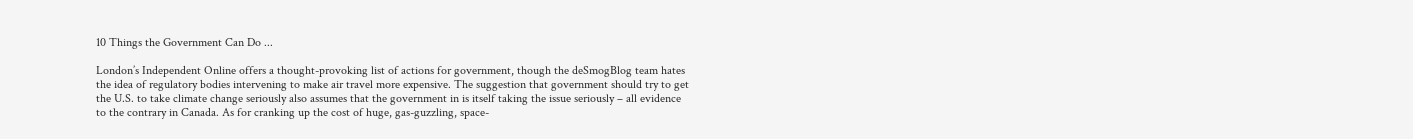10 Things the Government Can Do ...

London’s Independent Online offers a thought-provoking list of actions for government, though the deSmogBlog team hates the idea of regulatory bodies intervening to make air travel more expensive. The suggestion that government should try to get the U.S. to take climate change seriously also assumes that the government in is itself taking the issue seriously – all evidence to the contrary in Canada. As for cranking up the cost of huge, gas-guzzling, space-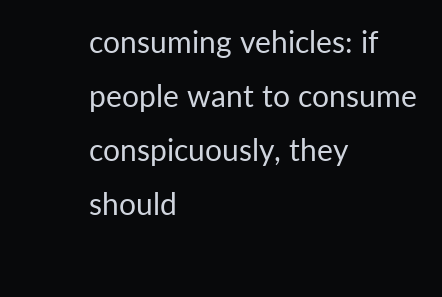consuming vehicles: if people want to consume conspicuously, they should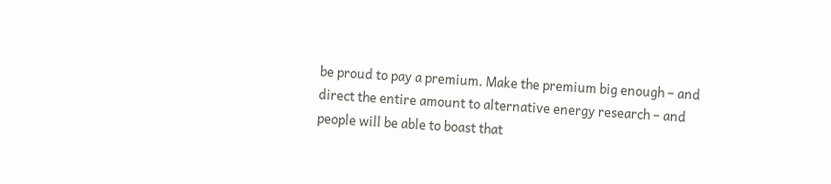be proud to pay a premium. Make the premium big enough – and direct the entire amount to alternative energy research – and people will be able to boast that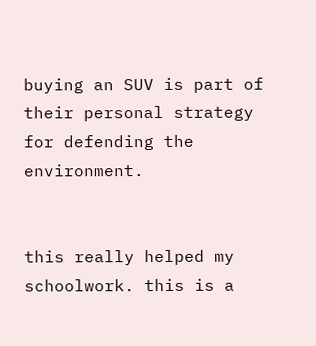buying an SUV is part of their personal strategy for defending the environment.


this really helped my schoolwork. this is a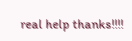real help thanks!!!!